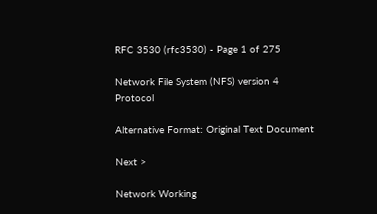RFC 3530 (rfc3530) - Page 1 of 275

Network File System (NFS) version 4 Protocol

Alternative Format: Original Text Document

Next >

Network Working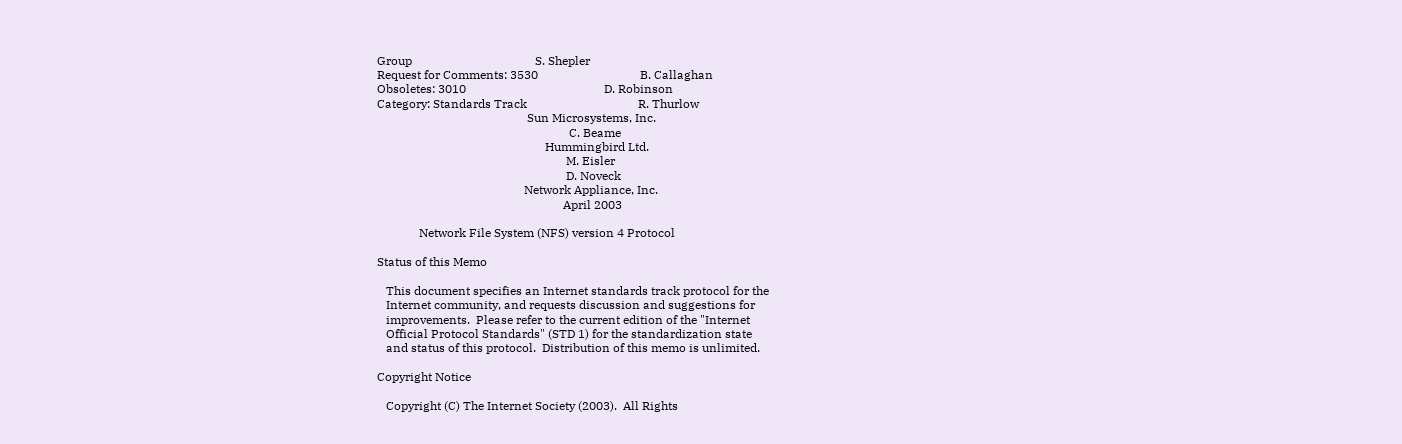Group                                         S. Shepler
Request for Comments: 3530                                  B. Callaghan
Obsoletes: 3010                                              D. Robinson
Category: Standards Track                                     R. Thurlow
                                                  Sun Microsystems, Inc.
                                                                C. Beame
                                                        Hummingbird Ltd.
                                                               M. Eisler
                                                               D. Noveck
                                                 Network Appliance, Inc.
                                                              April 2003

              Network File System (NFS) version 4 Protocol

Status of this Memo

   This document specifies an Internet standards track protocol for the
   Internet community, and requests discussion and suggestions for
   improvements.  Please refer to the current edition of the "Internet
   Official Protocol Standards" (STD 1) for the standardization state
   and status of this protocol.  Distribution of this memo is unlimited.

Copyright Notice

   Copyright (C) The Internet Society (2003).  All Rights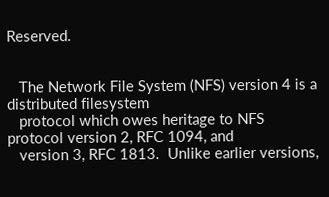Reserved.


   The Network File System (NFS) version 4 is a distributed filesystem
   protocol which owes heritage to NFS protocol version 2, RFC 1094, and
   version 3, RFC 1813.  Unlike earlier versions,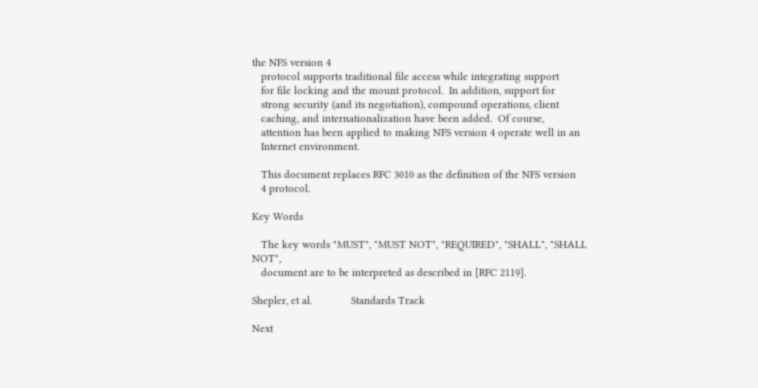the NFS version 4
   protocol supports traditional file access while integrating support
   for file locking and the mount protocol.  In addition, support for
   strong security (and its negotiation), compound operations, client
   caching, and internationalization have been added.  Of course,
   attention has been applied to making NFS version 4 operate well in an
   Internet environment.

   This document replaces RFC 3010 as the definition of the NFS version
   4 protocol.

Key Words

   The key words "MUST", "MUST NOT", "REQUIRED", "SHALL", "SHALL NOT",
   document are to be interpreted as described in [RFC 2119].

Shepler, et al.             Standards Track

Next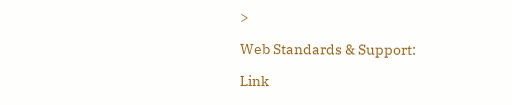>

Web Standards & Support:

Link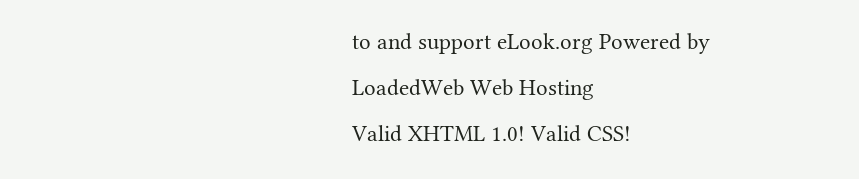to and support eLook.org Powered by LoadedWeb Web Hosting
Valid XHTML 1.0! Valid CSS!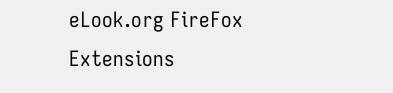eLook.org FireFox Extensions